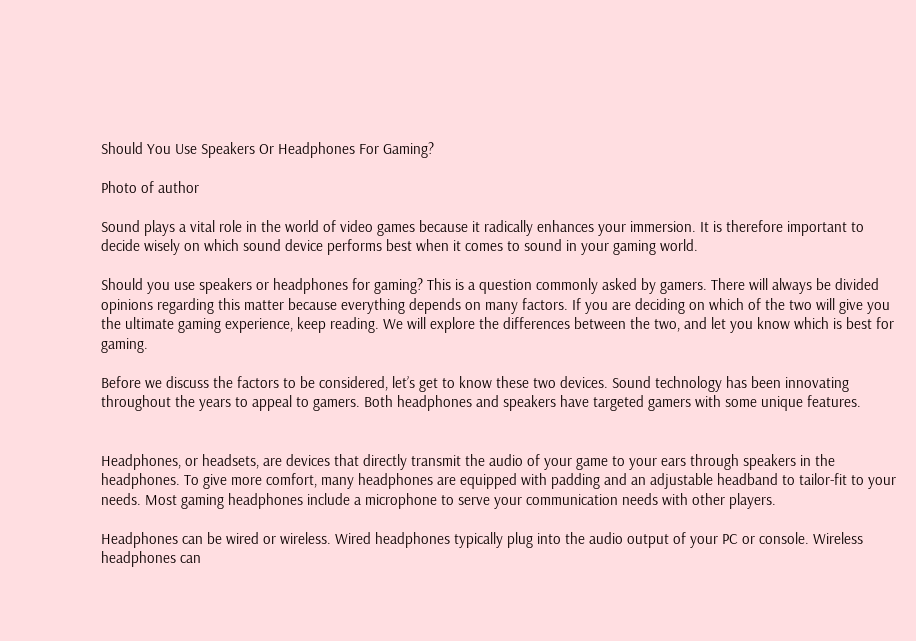Should You Use Speakers Or Headphones For Gaming?

Photo of author

Sound plays a vital role in the world of video games because it radically enhances your immersion. It is therefore important to decide wisely on which sound device performs best when it comes to sound in your gaming world.

Should you use speakers or headphones for gaming? This is a question commonly asked by gamers. There will always be divided opinions regarding this matter because everything depends on many factors. If you are deciding on which of the two will give you the ultimate gaming experience, keep reading. We will explore the differences between the two, and let you know which is best for gaming.

Before we discuss the factors to be considered, let’s get to know these two devices. Sound technology has been innovating throughout the years to appeal to gamers. Both headphones and speakers have targeted gamers with some unique features.


Headphones, or headsets, are devices that directly transmit the audio of your game to your ears through speakers in the headphones. To give more comfort, many headphones are equipped with padding and an adjustable headband to tailor-fit to your needs. Most gaming headphones include a microphone to serve your communication needs with other players.

Headphones can be wired or wireless. Wired headphones typically plug into the audio output of your PC or console. Wireless headphones can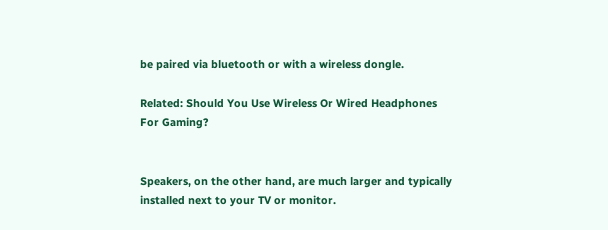be paired via bluetooth or with a wireless dongle.

Related: Should You Use Wireless Or Wired Headphones For Gaming?


Speakers, on the other hand, are much larger and typically installed next to your TV or monitor.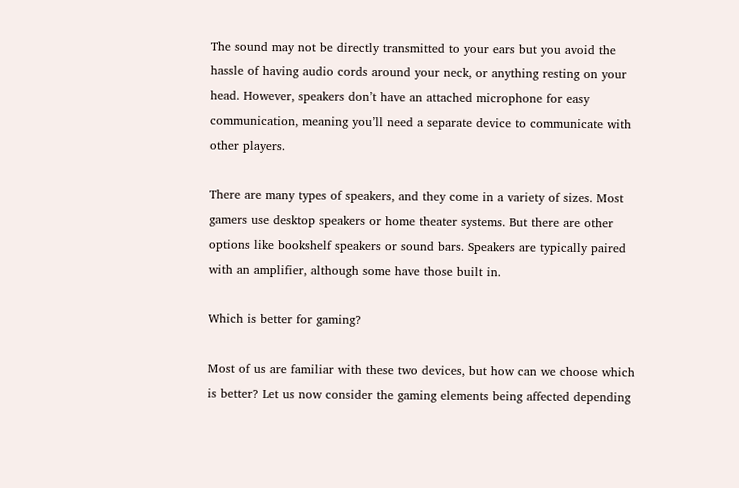The sound may not be directly transmitted to your ears but you avoid the hassle of having audio cords around your neck, or anything resting on your head. However, speakers don’t have an attached microphone for easy communication, meaning you’ll need a separate device to communicate with other players.

There are many types of speakers, and they come in a variety of sizes. Most gamers use desktop speakers or home theater systems. But there are other options like bookshelf speakers or sound bars. Speakers are typically paired with an amplifier, although some have those built in.

Which is better for gaming?

Most of us are familiar with these two devices, but how can we choose which is better? Let us now consider the gaming elements being affected depending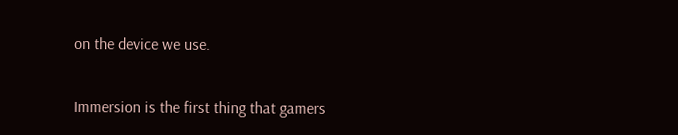on the device we use.


Immersion is the first thing that gamers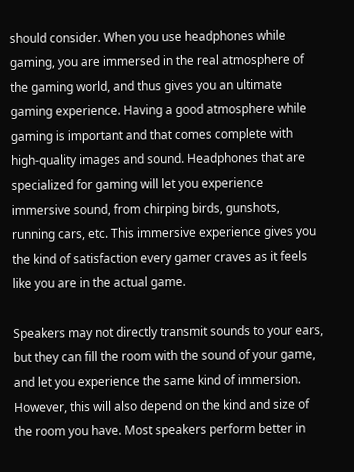should consider. When you use headphones while gaming, you are immersed in the real atmosphere of the gaming world, and thus gives you an ultimate gaming experience. Having a good atmosphere while gaming is important and that comes complete with high-quality images and sound. Headphones that are specialized for gaming will let you experience immersive sound, from chirping birds, gunshots, running cars, etc. This immersive experience gives you the kind of satisfaction every gamer craves as it feels like you are in the actual game.

Speakers may not directly transmit sounds to your ears, but they can fill the room with the sound of your game, and let you experience the same kind of immersion. However, this will also depend on the kind and size of the room you have. Most speakers perform better in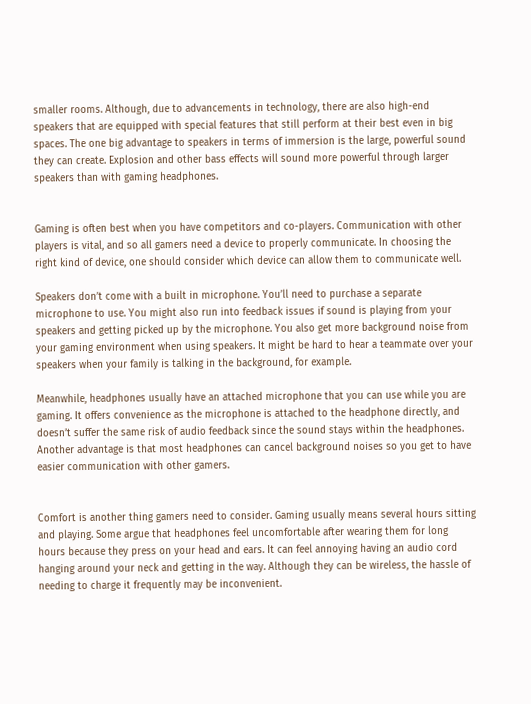smaller rooms. Although, due to advancements in technology, there are also high-end speakers that are equipped with special features that still perform at their best even in big spaces. The one big advantage to speakers in terms of immersion is the large, powerful sound they can create. Explosion and other bass effects will sound more powerful through larger speakers than with gaming headphones.


Gaming is often best when you have competitors and co-players. Communication with other players is vital, and so all gamers need a device to properly communicate. In choosing the right kind of device, one should consider which device can allow them to communicate well.

Speakers don’t come with a built in microphone. You’ll need to purchase a separate microphone to use. You might also run into feedback issues if sound is playing from your speakers and getting picked up by the microphone. You also get more background noise from your gaming environment when using speakers. It might be hard to hear a teammate over your speakers when your family is talking in the background, for example.

Meanwhile, headphones usually have an attached microphone that you can use while you are gaming. It offers convenience as the microphone is attached to the headphone directly, and doesn’t suffer the same risk of audio feedback since the sound stays within the headphones. Another advantage is that most headphones can cancel background noises so you get to have easier communication with other gamers.


Comfort is another thing gamers need to consider. Gaming usually means several hours sitting and playing. Some argue that headphones feel uncomfortable after wearing them for long hours because they press on your head and ears. It can feel annoying having an audio cord hanging around your neck and getting in the way. Although they can be wireless, the hassle of needing to charge it frequently may be inconvenient.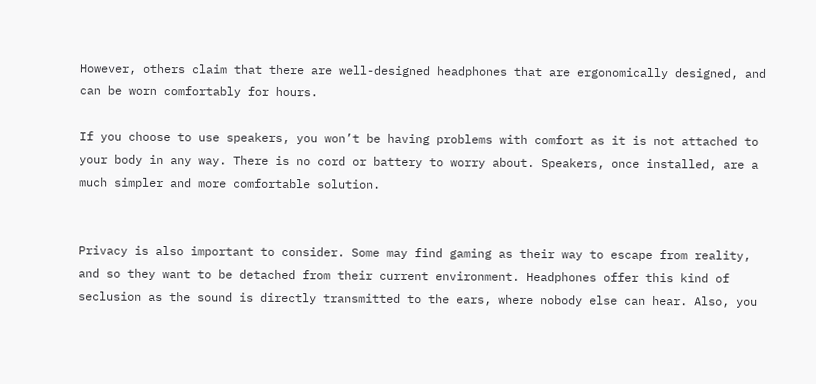However, others claim that there are well-designed headphones that are ergonomically designed, and can be worn comfortably for hours.

If you choose to use speakers, you won’t be having problems with comfort as it is not attached to your body in any way. There is no cord or battery to worry about. Speakers, once installed, are a much simpler and more comfortable solution.


Privacy is also important to consider. Some may find gaming as their way to escape from reality, and so they want to be detached from their current environment. Headphones offer this kind of seclusion as the sound is directly transmitted to the ears, where nobody else can hear. Also, you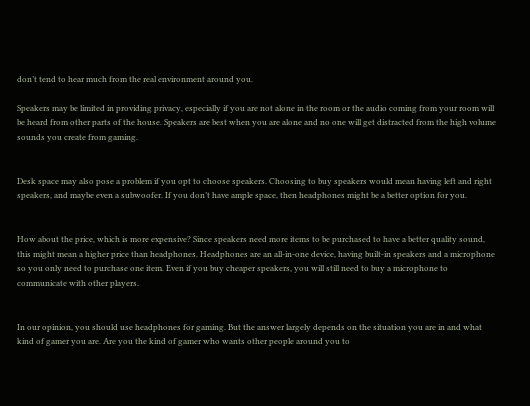don’t tend to hear much from the real environment around you.

Speakers may be limited in providing privacy, especially if you are not alone in the room or the audio coming from your room will be heard from other parts of the house. Speakers are best when you are alone and no one will get distracted from the high volume sounds you create from gaming.


Desk space may also pose a problem if you opt to choose speakers. Choosing to buy speakers would mean having left and right speakers, and maybe even a subwoofer. If you don’t have ample space, then headphones might be a better option for you.


How about the price, which is more expensive? Since speakers need more items to be purchased to have a better quality sound, this might mean a higher price than headphones. Headphones are an all-in-one device, having built-in speakers and a microphone so you only need to purchase one item. Even if you buy cheaper speakers, you will still need to buy a microphone to communicate with other players.


In our opinion, you should use headphones for gaming. But the answer largely depends on the situation you are in and what kind of gamer you are. Are you the kind of gamer who wants other people around you to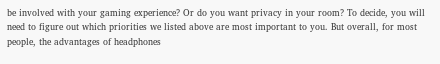be involved with your gaming experience? Or do you want privacy in your room? To decide, you will need to figure out which priorities we listed above are most important to you. But overall, for most people, the advantages of headphones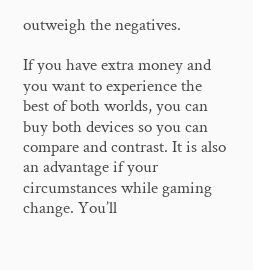outweigh the negatives.

If you have extra money and you want to experience the best of both worlds, you can buy both devices so you can compare and contrast. It is also an advantage if your circumstances while gaming change. You’ll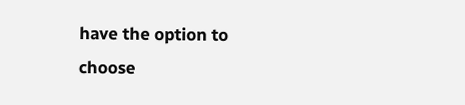have the option to choose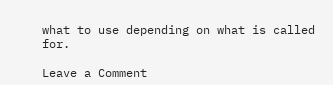what to use depending on what is called for.

Leave a Comment